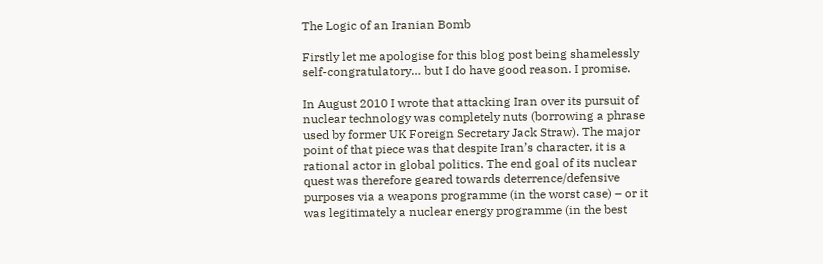The Logic of an Iranian Bomb

Firstly let me apologise for this blog post being shamelessly self-congratulatory… but I do have good reason. I promise.

In August 2010 I wrote that attacking Iran over its pursuit of nuclear technology was completely nuts (borrowing a phrase used by former UK Foreign Secretary Jack Straw). The major point of that piece was that despite Iran’s character, it is a rational actor in global politics. The end goal of its nuclear quest was therefore geared towards deterrence/defensive purposes via a weapons programme (in the worst case) – or it was legitimately a nuclear energy programme (in the best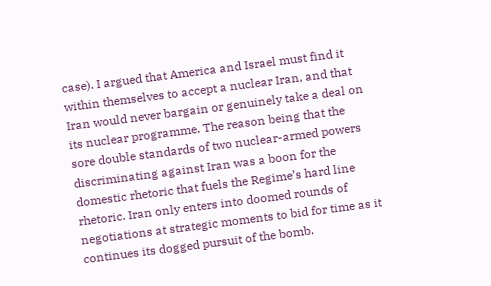case). I argued that America and Israel must find it within themselves to accept a nuclear Iran, and that Iran would never bargain or genuinely take a deal on its nuclear programme. The reason being that the sore double standards of two nuclear-armed powers discriminating against Iran was a boon for the domestic rhetoric that fuels the Regime’s hard line rhetoric. Iran only enters into doomed rounds of negotiations at strategic moments to bid for time as it continues its dogged pursuit of the bomb.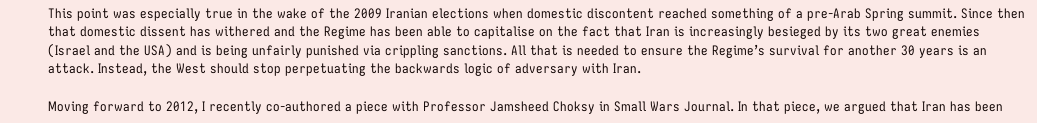This point was especially true in the wake of the 2009 Iranian elections when domestic discontent reached something of a pre-Arab Spring summit. Since then that domestic dissent has withered and the Regime has been able to capitalise on the fact that Iran is increasingly besieged by its two great enemies (Israel and the USA) and is being unfairly punished via crippling sanctions. All that is needed to ensure the Regime’s survival for another 30 years is an attack. Instead, the West should stop perpetuating the backwards logic of adversary with Iran.

Moving forward to 2012, I recently co-authored a piece with Professor Jamsheed Choksy in Small Wars Journal. In that piece, we argued that Iran has been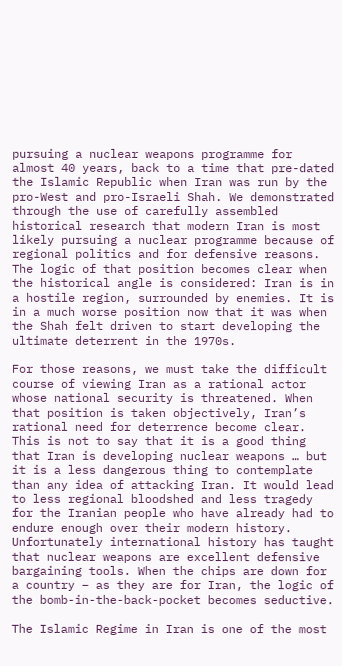pursuing a nuclear weapons programme for almost 40 years, back to a time that pre-dated the Islamic Republic when Iran was run by the pro-West and pro-Israeli Shah. We demonstrated through the use of carefully assembled historical research that modern Iran is most likely pursuing a nuclear programme because of regional politics and for defensive reasons. The logic of that position becomes clear when the historical angle is considered: Iran is in a hostile region, surrounded by enemies. It is in a much worse position now that it was when the Shah felt driven to start developing the ultimate deterrent in the 1970s.

For those reasons, we must take the difficult course of viewing Iran as a rational actor whose national security is threatened. When that position is taken objectively, Iran’s rational need for deterrence become clear. This is not to say that it is a good thing that Iran is developing nuclear weapons … but it is a less dangerous thing to contemplate than any idea of attacking Iran. It would lead to less regional bloodshed and less tragedy for the Iranian people who have already had to endure enough over their modern history. Unfortunately international history has taught that nuclear weapons are excellent defensive bargaining tools. When the chips are down for a country – as they are for Iran, the logic of the bomb-in-the-back-pocket becomes seductive.

The Islamic Regime in Iran is one of the most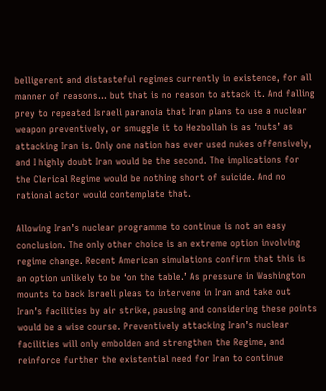belligerent and distasteful regimes currently in existence, for all manner of reasons… but that is no reason to attack it. And falling prey to repeated Israeli paranoia that Iran plans to use a nuclear weapon preventively, or smuggle it to Hezbollah is as ‘nuts’ as attacking Iran is. Only one nation has ever used nukes offensively, and I highly doubt Iran would be the second. The implications for the Clerical Regime would be nothing short of suicide. And no rational actor would contemplate that.

Allowing Iran’s nuclear programme to continue is not an easy conclusion. The only other choice is an extreme option involving regime change. Recent American simulations confirm that this is an option unlikely to be ‘on the table.’ As pressure in Washington mounts to back Israeli pleas to intervene in Iran and take out Iran’s facilities by air strike, pausing and considering these points would be a wise course. Preventively attacking Iran’s nuclear facilities will only embolden and strengthen the Regime, and reinforce further the existential need for Iran to continue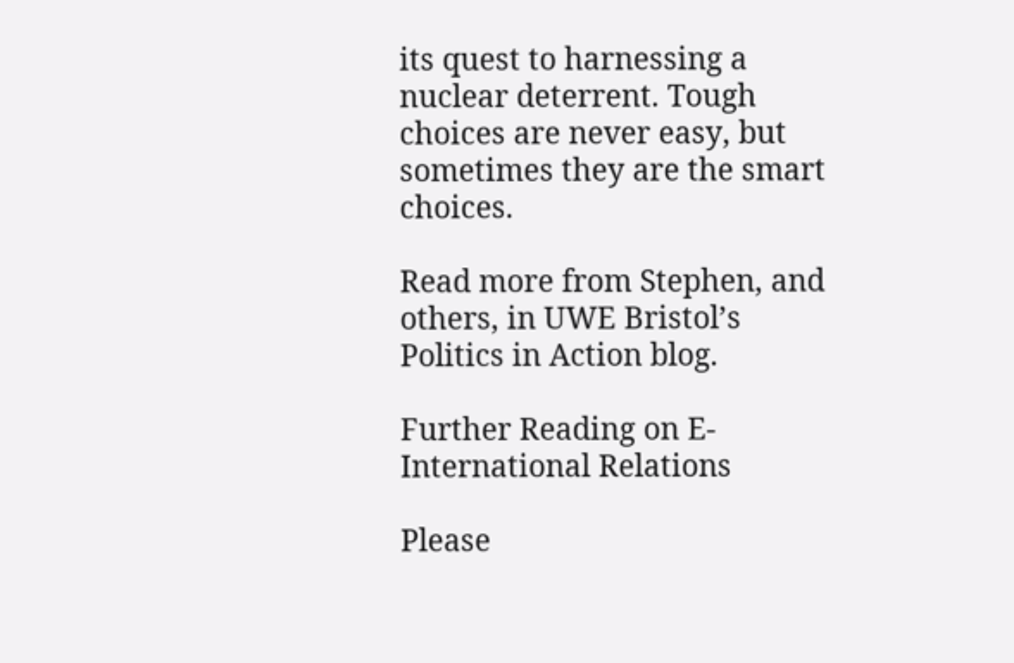its quest to harnessing a nuclear deterrent. Tough choices are never easy, but sometimes they are the smart choices.

Read more from Stephen, and others, in UWE Bristol’s Politics in Action blog.

Further Reading on E-International Relations

Please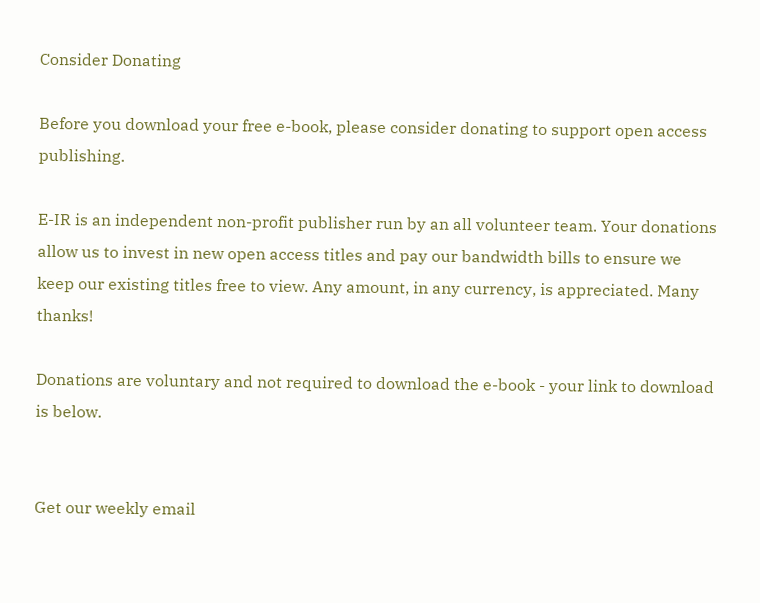Consider Donating

Before you download your free e-book, please consider donating to support open access publishing.

E-IR is an independent non-profit publisher run by an all volunteer team. Your donations allow us to invest in new open access titles and pay our bandwidth bills to ensure we keep our existing titles free to view. Any amount, in any currency, is appreciated. Many thanks!

Donations are voluntary and not required to download the e-book - your link to download is below.


Get our weekly email